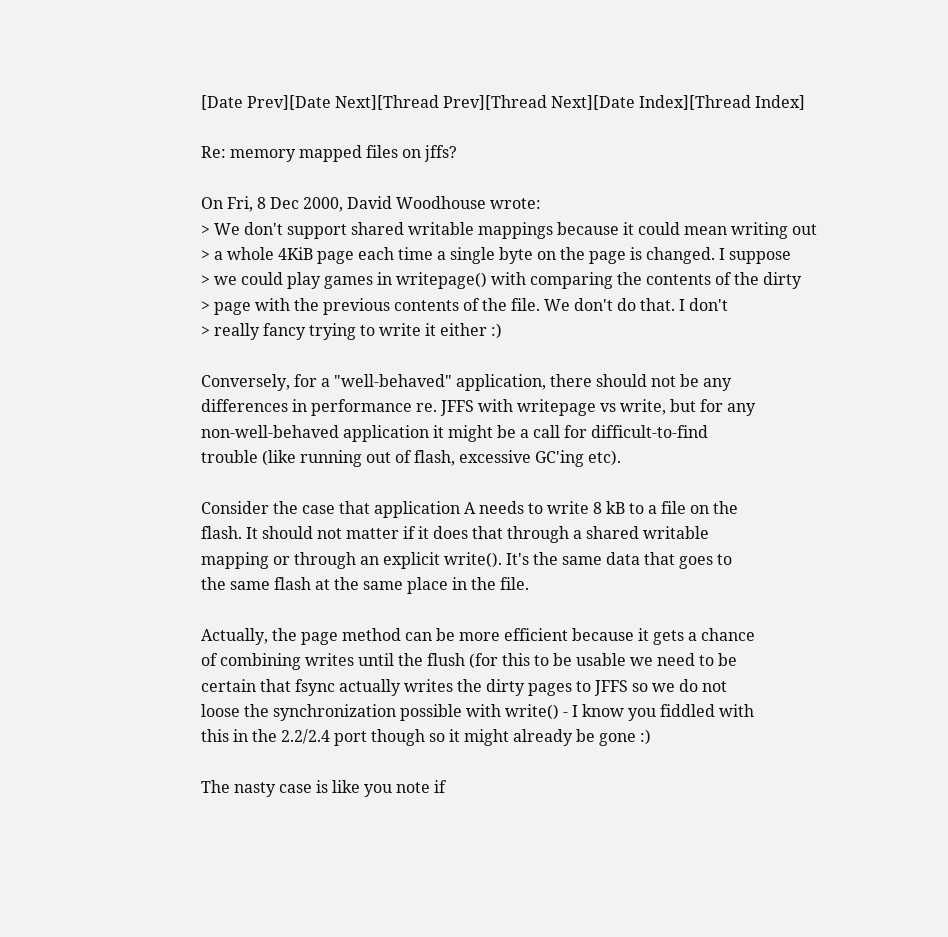[Date Prev][Date Next][Thread Prev][Thread Next][Date Index][Thread Index]

Re: memory mapped files on jffs?

On Fri, 8 Dec 2000, David Woodhouse wrote:
> We don't support shared writable mappings because it could mean writing out
> a whole 4KiB page each time a single byte on the page is changed. I suppose
> we could play games in writepage() with comparing the contents of the dirty
> page with the previous contents of the file. We don't do that. I don't
> really fancy trying to write it either :)

Conversely, for a "well-behaved" application, there should not be any
differences in performance re. JFFS with writepage vs write, but for any
non-well-behaved application it might be a call for difficult-to-find
trouble (like running out of flash, excessive GC'ing etc).

Consider the case that application A needs to write 8 kB to a file on the
flash. It should not matter if it does that through a shared writable
mapping or through an explicit write(). It's the same data that goes to
the same flash at the same place in the file.

Actually, the page method can be more efficient because it gets a chance
of combining writes until the flush (for this to be usable we need to be
certain that fsync actually writes the dirty pages to JFFS so we do not
loose the synchronization possible with write() - I know you fiddled with
this in the 2.2/2.4 port though so it might already be gone :)

The nasty case is like you note if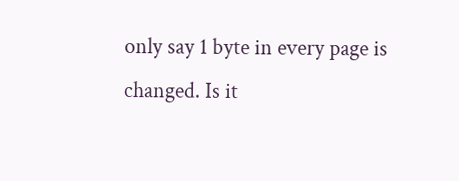only say 1 byte in every page is
changed. Is it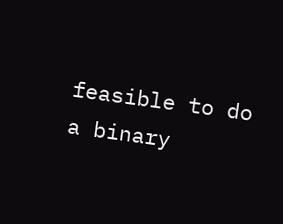feasible to do a binary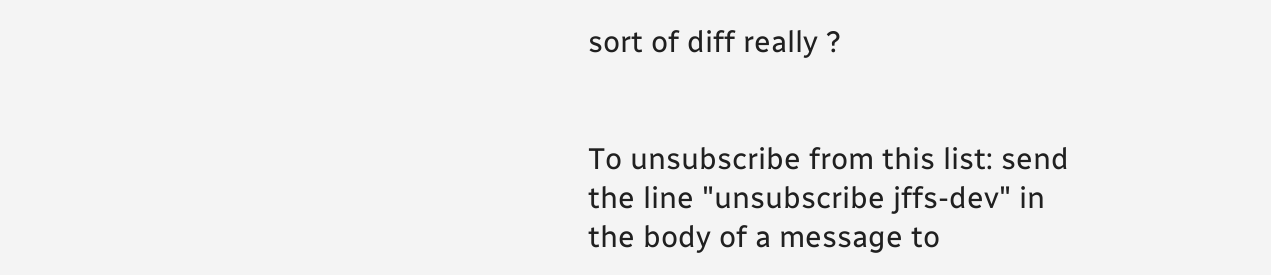sort of diff really ?


To unsubscribe from this list: send the line "unsubscribe jffs-dev" in
the body of a message to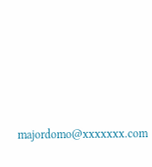majordomo@xxxxxxx.com